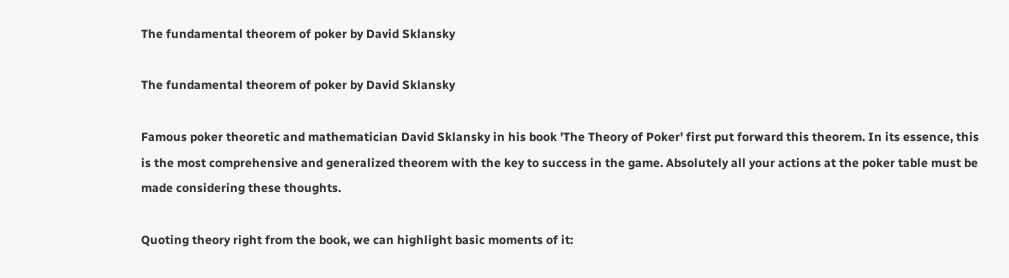The fundamental theorem of poker by David Sklansky

The fundamental theorem of poker by David Sklansky

Famous poker theoretic and mathematician David Sklansky in his book 'The Theory of Poker' first put forward this theorem. In its essence, this is the most comprehensive and generalized theorem with the key to success in the game. Absolutely all your actions at the poker table must be made considering these thoughts.

Quoting theory right from the book, we can highlight basic moments of it: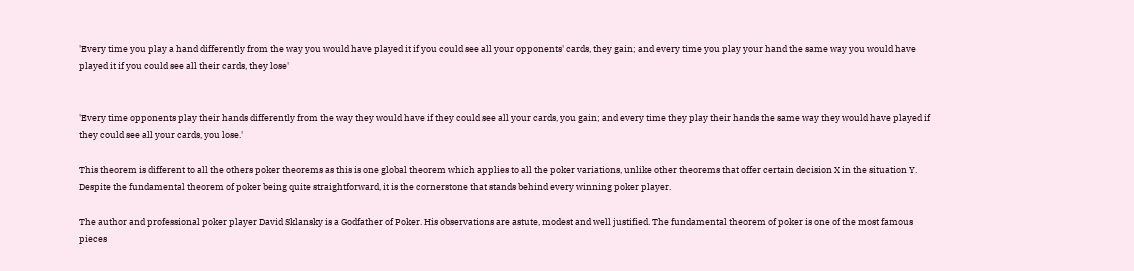'Every time you play a hand differently from the way you would have played it if you could see all your opponents' cards, they gain; and every time you play your hand the same way you would have played it if you could see all their cards, they lose'


'Every time opponents play their hands differently from the way they would have if they could see all your cards, you gain; and every time they play their hands the same way they would have played if they could see all your cards, you lose.'

This theorem is different to all the others poker theorems as this is one global theorem which applies to all the poker variations, unlike other theorems that offer certain decision X in the situation Y. Despite the fundamental theorem of poker being quite straightforward, it is the cornerstone that stands behind every winning poker player.

The author and professional poker player David Sklansky is a Godfather of Poker. His observations are astute, modest and well justified. The fundamental theorem of poker is one of the most famous pieces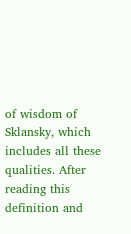of wisdom of Sklansky, which includes all these qualities. After reading this definition and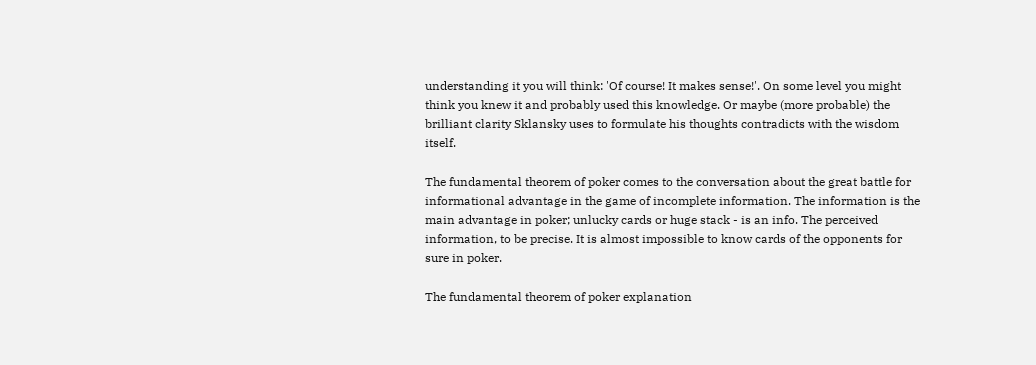understanding it you will think: 'Of course! It makes sense!'. On some level you might think you knew it and probably used this knowledge. Or maybe (more probable) the brilliant clarity Sklansky uses to formulate his thoughts contradicts with the wisdom itself.

The fundamental theorem of poker comes to the conversation about the great battle for informational advantage in the game of incomplete information. The information is the main advantage in poker; unlucky cards or huge stack - is an info. The perceived information, to be precise. It is almost impossible to know cards of the opponents for sure in poker.

The fundamental theorem of poker explanation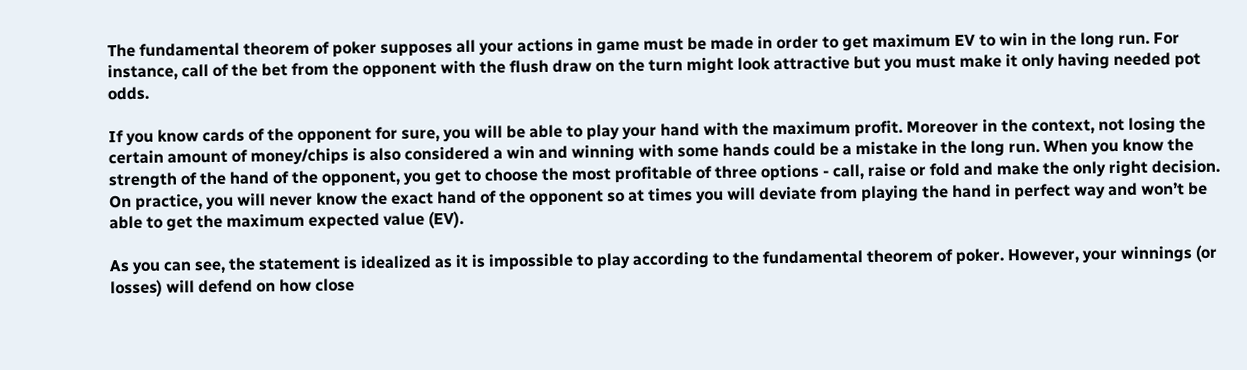The fundamental theorem of poker supposes all your actions in game must be made in order to get maximum EV to win in the long run. For instance, call of the bet from the opponent with the flush draw on the turn might look attractive but you must make it only having needed pot odds.

If you know cards of the opponent for sure, you will be able to play your hand with the maximum profit. Moreover in the context, not losing the certain amount of money/chips is also considered a win and winning with some hands could be a mistake in the long run. When you know the strength of the hand of the opponent, you get to choose the most profitable of three options - call, raise or fold and make the only right decision. On practice, you will never know the exact hand of the opponent so at times you will deviate from playing the hand in perfect way and won’t be able to get the maximum expected value (EV).

As you can see, the statement is idealized as it is impossible to play according to the fundamental theorem of poker. However, your winnings (or losses) will defend on how close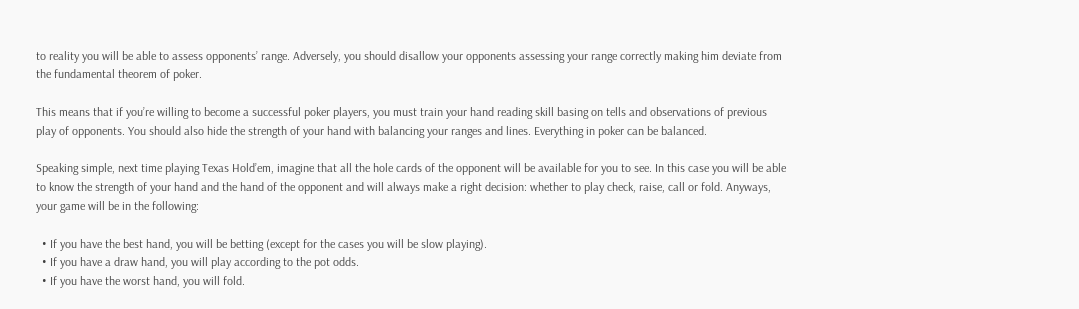to reality you will be able to assess opponents’ range. Adversely, you should disallow your opponents assessing your range correctly making him deviate from the fundamental theorem of poker.

This means that if you’re willing to become a successful poker players, you must train your hand reading skill basing on tells and observations of previous play of opponents. You should also hide the strength of your hand with balancing your ranges and lines. Everything in poker can be balanced.

Speaking simple, next time playing Texas Hold’em, imagine that all the hole cards of the opponent will be available for you to see. In this case you will be able to know the strength of your hand and the hand of the opponent and will always make a right decision: whether to play check, raise, call or fold. Anyways, your game will be in the following:

  • If you have the best hand, you will be betting (except for the cases you will be slow playing).
  • If you have a draw hand, you will play according to the pot odds.
  • If you have the worst hand, you will fold.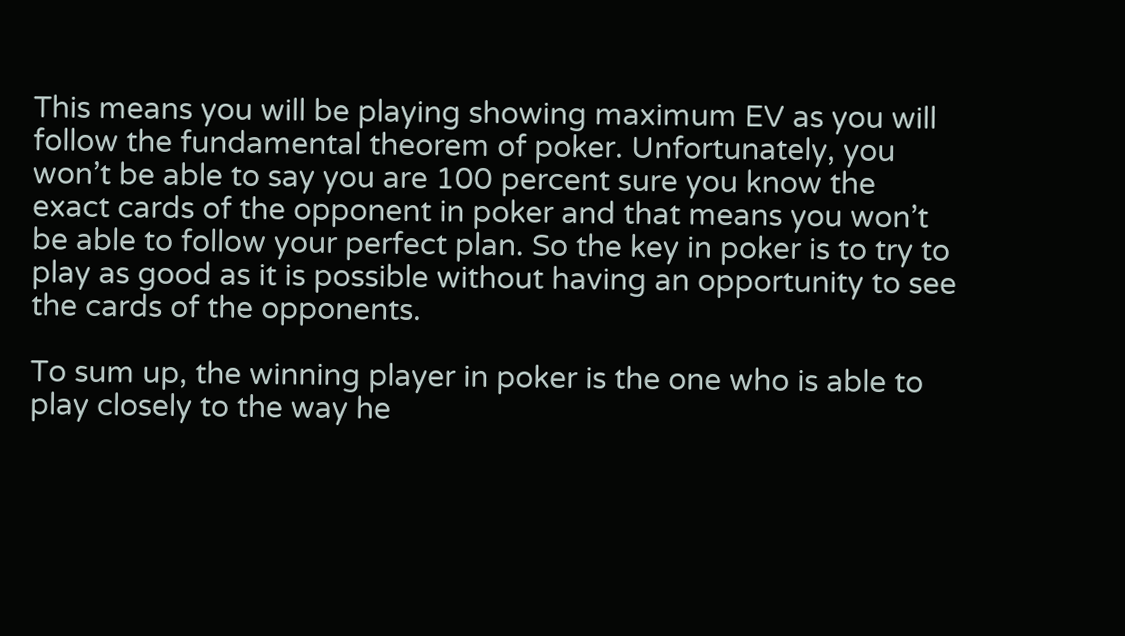This means you will be playing showing maximum EV as you will follow the fundamental theorem of poker. Unfortunately, you won’t be able to say you are 100 percent sure you know the exact cards of the opponent in poker and that means you won’t be able to follow your perfect plan. So the key in poker is to try to play as good as it is possible without having an opportunity to see the cards of the opponents.

To sum up, the winning player in poker is the one who is able to play closely to the way he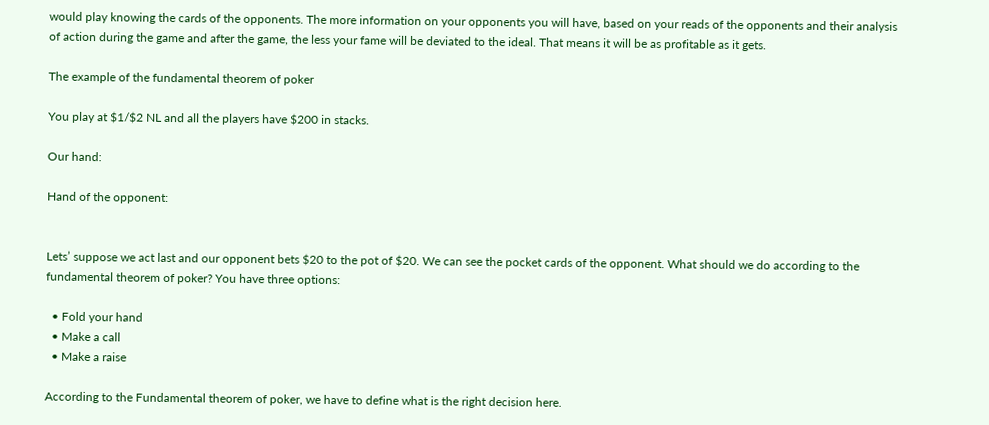would play knowing the cards of the opponents. The more information on your opponents you will have, based on your reads of the opponents and their analysis of action during the game and after the game, the less your fame will be deviated to the ideal. That means it will be as profitable as it gets.

The example of the fundamental theorem of poker

You play at $1/$2 NL and all the players have $200 in stacks.

Our hand:

Hand of the opponent:


Lets’ suppose we act last and our opponent bets $20 to the pot of $20. We can see the pocket cards of the opponent. What should we do according to the fundamental theorem of poker? You have three options:

  • Fold your hand
  • Make a call
  • Make a raise

According to the Fundamental theorem of poker, we have to define what is the right decision here.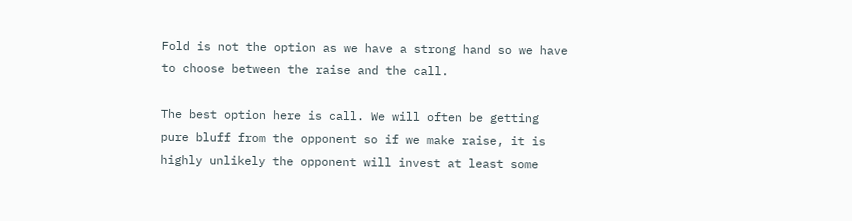Fold is not the option as we have a strong hand so we have to choose between the raise and the call.

The best option here is call. We will often be getting pure bluff from the opponent so if we make raise, it is highly unlikely the opponent will invest at least some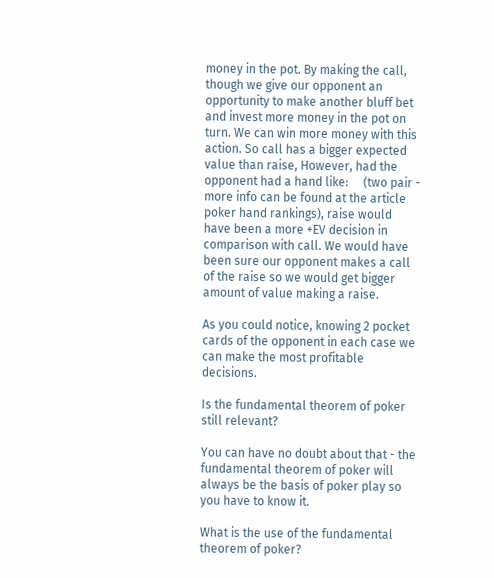money in the pot. By making the call, though we give our opponent an opportunity to make another bluff bet and invest more money in the pot on turn. We can win more money with this action. So call has a bigger expected value than raise, However, had the opponent had a hand like:     (two pair - more info can be found at the article poker hand rankings), raise would have been a more +EV decision in comparison with call. We would have been sure our opponent makes a call of the raise so we would get bigger amount of value making a raise.

As you could notice, knowing 2 pocket cards of the opponent in each case we can make the most profitable decisions.

Is the fundamental theorem of poker still relevant?

You can have no doubt about that - the fundamental theorem of poker will always be the basis of poker play so you have to know it.

What is the use of the fundamental theorem of poker?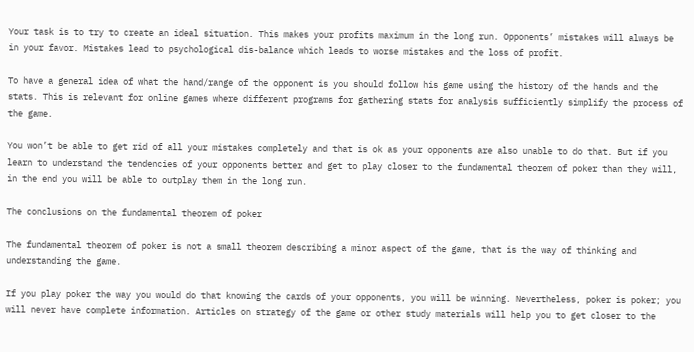Your task is to try to create an ideal situation. This makes your profits maximum in the long run. Opponents’ mistakes will always be in your favor. Mistakes lead to psychological dis-balance which leads to worse mistakes and the loss of profit.

To have a general idea of what the hand/range of the opponent is you should follow his game using the history of the hands and the stats. This is relevant for online games where different programs for gathering stats for analysis sufficiently simplify the process of the game.

You won’t be able to get rid of all your mistakes completely and that is ok as your opponents are also unable to do that. But if you learn to understand the tendencies of your opponents better and get to play closer to the fundamental theorem of poker than they will, in the end you will be able to outplay them in the long run.

The conclusions on the fundamental theorem of poker

The fundamental theorem of poker is not a small theorem describing a minor aspect of the game, that is the way of thinking and understanding the game.

If you play poker the way you would do that knowing the cards of your opponents, you will be winning. Nevertheless, poker is poker; you will never have complete information. Articles on strategy of the game or other study materials will help you to get closer to the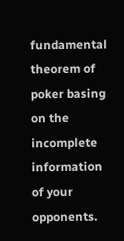fundamental theorem of poker basing on the incomplete information of your opponents.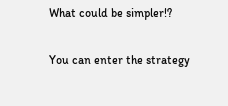What could be simpler!?

You can enter the strategy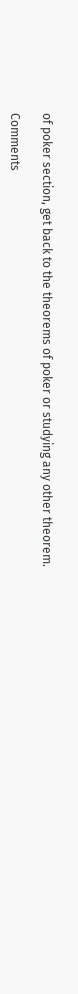of poker section, get back to the theorems of poker or studying any other theorem.

Comments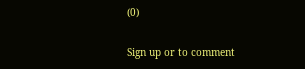(0)

Sign up or to comment